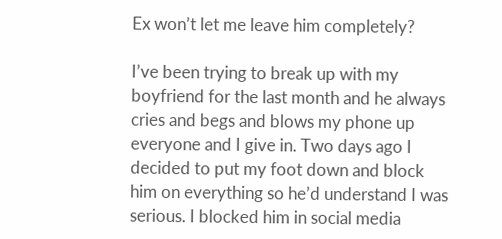Ex won’t let me leave him completely?

I’ve been trying to break up with my boyfriend for the last month and he always cries and begs and blows my phone up everyone and I give in. Two days ago I decided to put my foot down and block him on everything so he’d understand I was serious. I blocked him in social media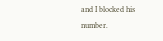and I blocked his number.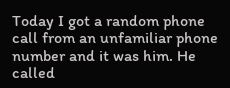Today I got a random phone call from an unfamiliar phone number and it was him. He called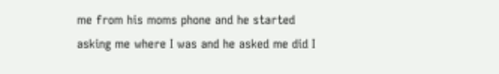me from his moms phone and he started asking me where I was and he asked me did I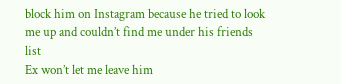block him on Instagram because he tried to look me up and couldn’t find me under his friends list
Ex won’t let me leave him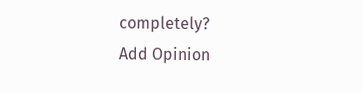completely?
Add Opinion